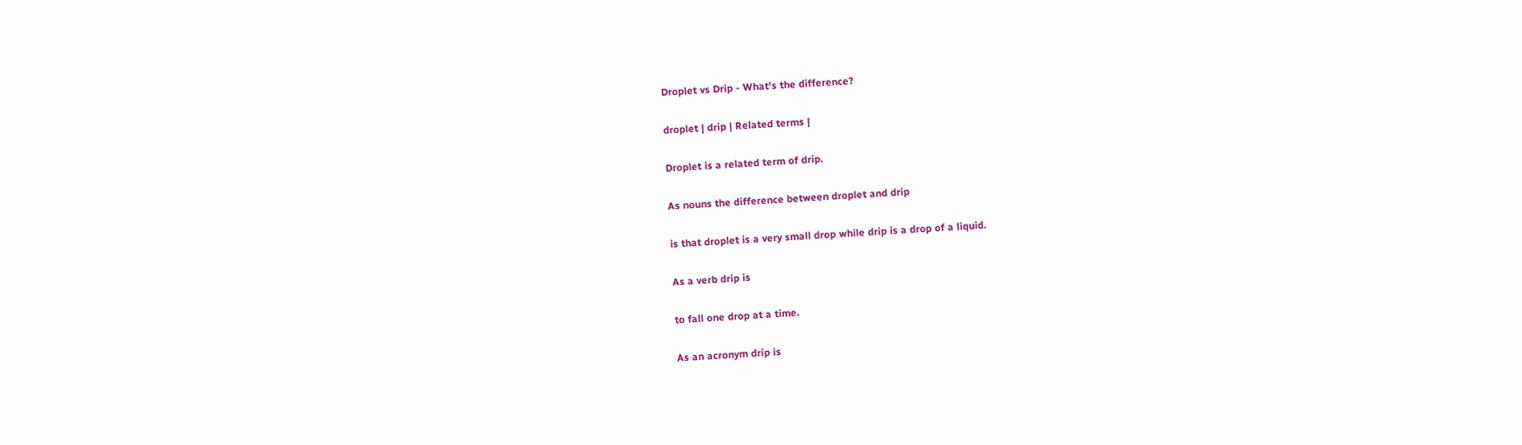Droplet vs Drip - What's the difference?

droplet | drip | Related terms |

Droplet is a related term of drip.

As nouns the difference between droplet and drip

is that droplet is a very small drop while drip is a drop of a liquid.

As a verb drip is

to fall one drop at a time.

As an acronym drip is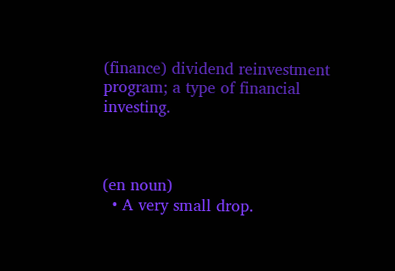(finance) dividend reinvestment program; a type of financial investing.



(en noun)
  • A very small drop.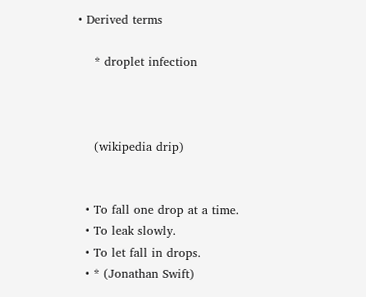• Derived terms

    * droplet infection



    (wikipedia drip)


  • To fall one drop at a time.
  • To leak slowly.
  • To let fall in drops.
  • * (Jonathan Swift)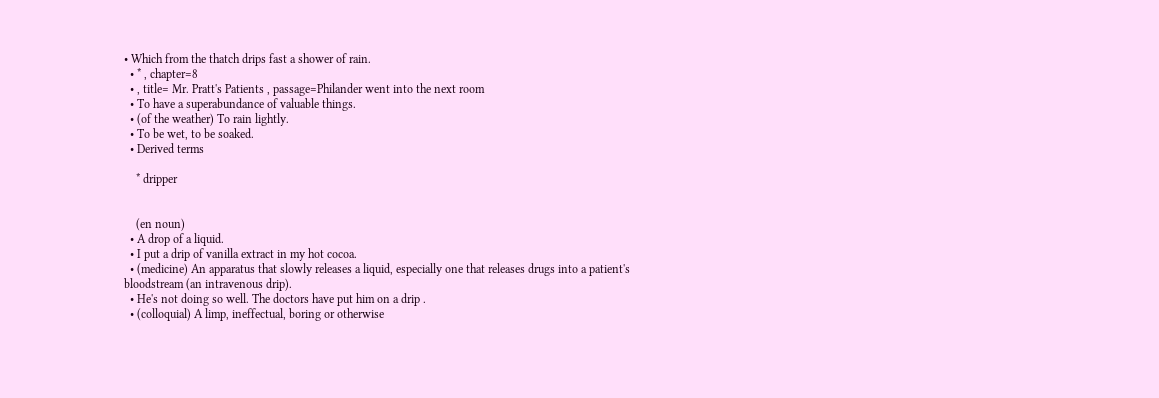• Which from the thatch drips fast a shower of rain.
  • * , chapter=8
  • , title= Mr. Pratt's Patients , passage=Philander went into the next room
  • To have a superabundance of valuable things.
  • (of the weather) To rain lightly.
  • To be wet, to be soaked.
  • Derived terms

    * dripper


    (en noun)
  • A drop of a liquid.
  • I put a drip of vanilla extract in my hot cocoa.
  • (medicine) An apparatus that slowly releases a liquid, especially one that releases drugs into a patient's bloodstream (an intravenous drip).
  • He's not doing so well. The doctors have put him on a drip .
  • (colloquial) A limp, ineffectual, boring or otherwise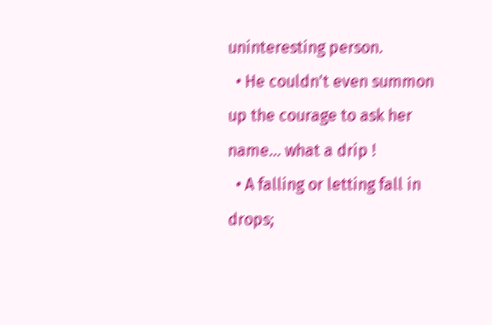uninteresting person.
  • He couldn't even summon up the courage to ask her name... what a drip !
  • A falling or letting fall in drops;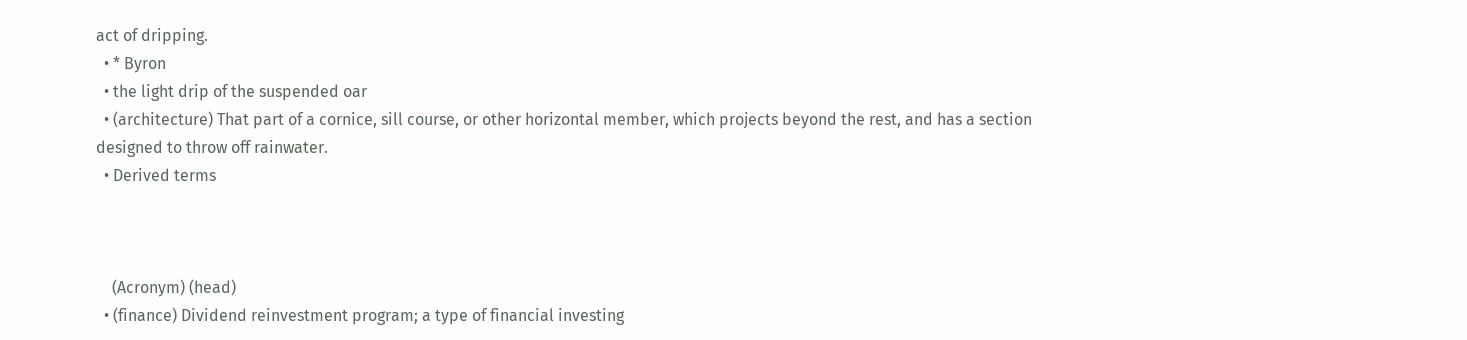act of dripping.
  • * Byron
  • the light drip of the suspended oar
  • (architecture) That part of a cornice, sill course, or other horizontal member, which projects beyond the rest, and has a section designed to throw off rainwater.
  • Derived terms



    (Acronym) (head)
  • (finance) Dividend reinvestment program; a type of financial investing